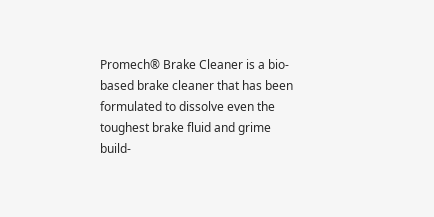Promech® Brake Cleaner is a bio-based brake cleaner that has been formulated to dissolve even the
toughest brake fluid and grime build-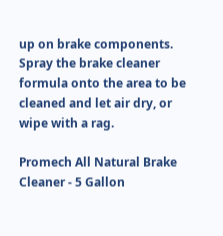up on brake components.  Spray the brake cleaner formula onto the area to be cleaned and let air dry, or wipe with a rag.

Promech All Natural Brake Cleaner - 5 Gallon